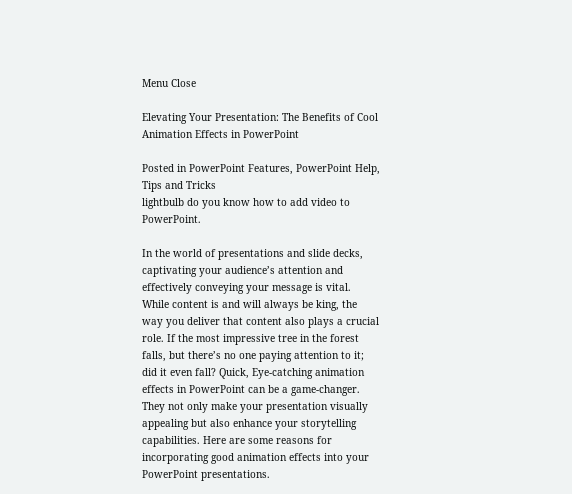Menu Close

Elevating Your Presentation: The Benefits of Cool Animation Effects in PowerPoint

Posted in PowerPoint Features, PowerPoint Help, Tips and Tricks
lightbulb do you know how to add video to PowerPoint.

In the world of presentations and slide decks, captivating your audience’s attention and effectively conveying your message is vital. While content is and will always be king, the way you deliver that content also plays a crucial role. If the most impressive tree in the forest falls, but there’s no one paying attention to it; did it even fall? Quick, Eye-catching animation effects in PowerPoint can be a game-changer. They not only make your presentation visually appealing but also enhance your storytelling capabilities. Here are some reasons for incorporating good animation effects into your PowerPoint presentations.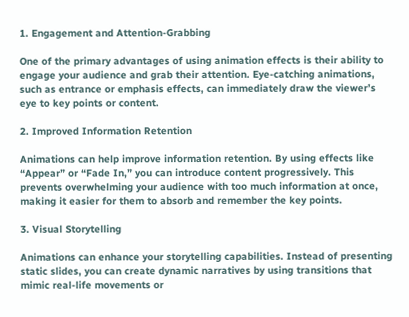1. Engagement and Attention-Grabbing

One of the primary advantages of using animation effects is their ability to engage your audience and grab their attention. Eye-catching animations, such as entrance or emphasis effects, can immediately draw the viewer’s eye to key points or content.

2. Improved Information Retention

Animations can help improve information retention. By using effects like “Appear” or “Fade In,” you can introduce content progressively. This prevents overwhelming your audience with too much information at once, making it easier for them to absorb and remember the key points.

3. Visual Storytelling

Animations can enhance your storytelling capabilities. Instead of presenting static slides, you can create dynamic narratives by using transitions that mimic real-life movements or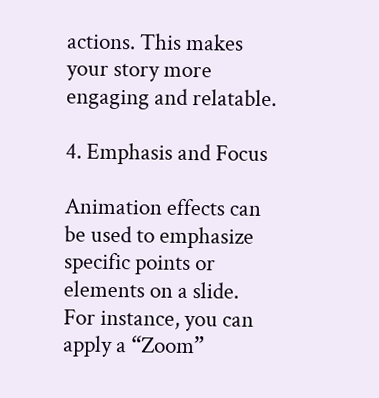actions. This makes your story more engaging and relatable.

4. Emphasis and Focus

Animation effects can be used to emphasize specific points or elements on a slide. For instance, you can apply a “Zoom”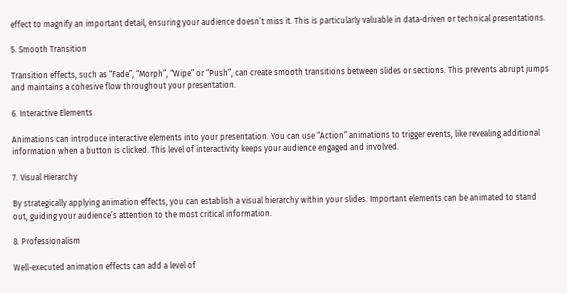effect to magnify an important detail, ensuring your audience doesn’t miss it. This is particularly valuable in data-driven or technical presentations.

5. Smooth Transition

Transition effects, such as “Fade”, “Morph”, “Wipe” or “Push”, can create smooth transitions between slides or sections. This prevents abrupt jumps and maintains a cohesive flow throughout your presentation.

6. Interactive Elements

Animations can introduce interactive elements into your presentation. You can use “Action” animations to trigger events, like revealing additional information when a button is clicked. This level of interactivity keeps your audience engaged and involved.

7. Visual Hierarchy

By strategically applying animation effects, you can establish a visual hierarchy within your slides. Important elements can be animated to stand out, guiding your audience’s attention to the most critical information.

8. Professionalism

Well-executed animation effects can add a level of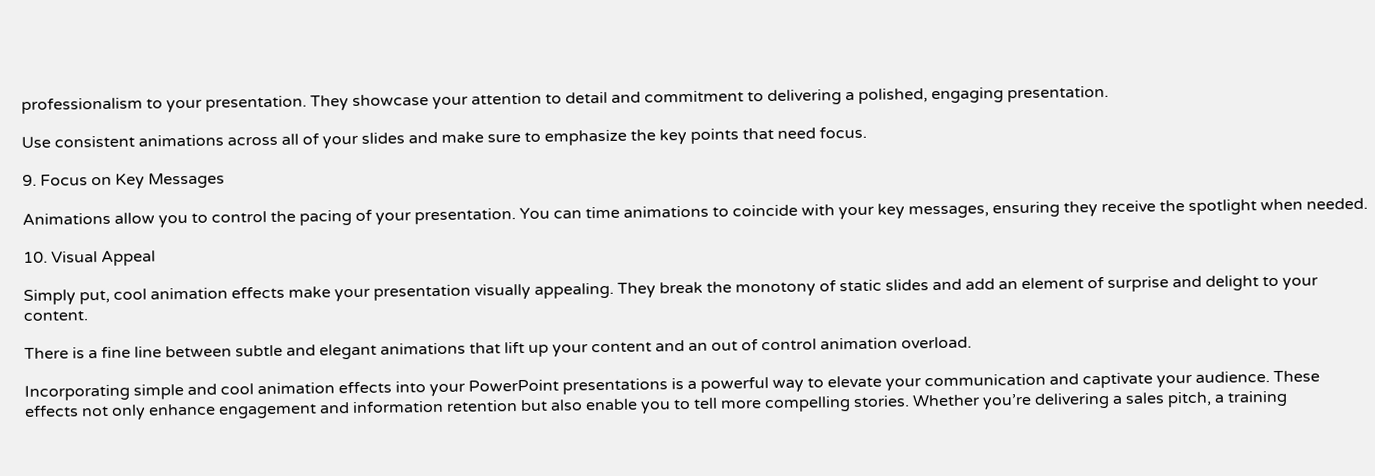professionalism to your presentation. They showcase your attention to detail and commitment to delivering a polished, engaging presentation.

Use consistent animations across all of your slides and make sure to emphasize the key points that need focus.

9. Focus on Key Messages

Animations allow you to control the pacing of your presentation. You can time animations to coincide with your key messages, ensuring they receive the spotlight when needed.

10. Visual Appeal

Simply put, cool animation effects make your presentation visually appealing. They break the monotony of static slides and add an element of surprise and delight to your content.

There is a fine line between subtle and elegant animations that lift up your content and an out of control animation overload.

Incorporating simple and cool animation effects into your PowerPoint presentations is a powerful way to elevate your communication and captivate your audience. These effects not only enhance engagement and information retention but also enable you to tell more compelling stories. Whether you’re delivering a sales pitch, a training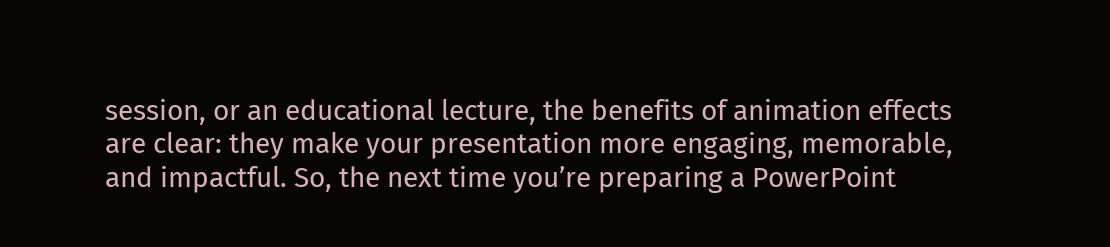session, or an educational lecture, the benefits of animation effects are clear: they make your presentation more engaging, memorable, and impactful. So, the next time you’re preparing a PowerPoint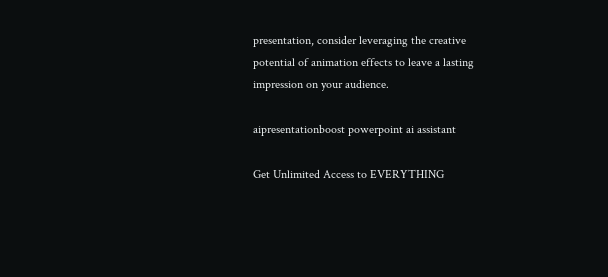presentation, consider leveraging the creative potential of animation effects to leave a lasting impression on your audience.

aipresentationboost powerpoint ai assistant

Get Unlimited Access to EVERYTHING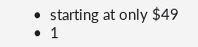•  starting at only $49
•  1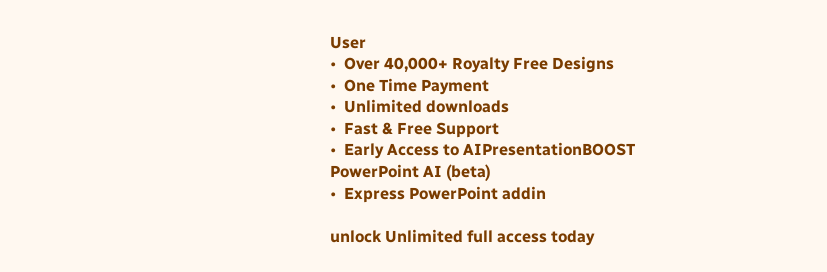User
•  Over 40,000+ Royalty Free Designs
•  One Time Payment
•  Unlimited downloads
•  Fast & Free Support
•  Early Access to AIPresentationBOOST PowerPoint AI (beta)
•  Express PowerPoint addin

unlock Unlimited full access today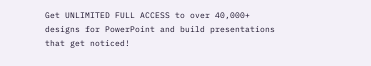Get UNLIMITED FULL ACCESS to over 40,000+
designs for PowerPoint and build presentations that get noticed!